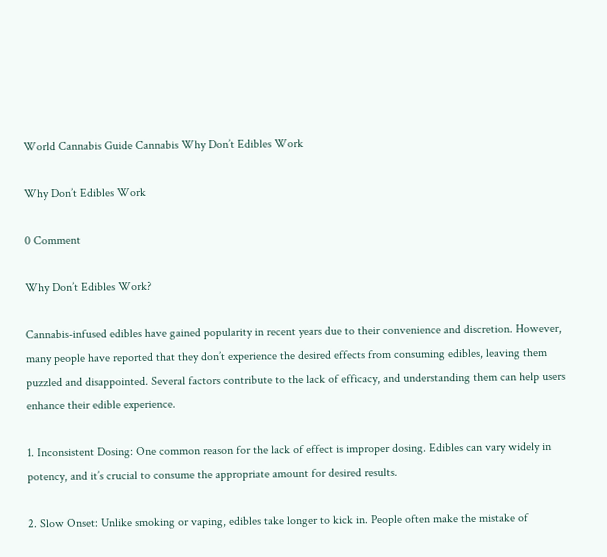World Cannabis Guide Cannabis Why Don’t Edibles Work

Why Don’t Edibles Work

0 Comment

Why Don’t Edibles Work?

Cannabis-infused edibles have gained popularity in recent years due to their convenience and discretion. However, many people have reported that they don’t experience the desired effects from consuming edibles, leaving them puzzled and disappointed. Several factors contribute to the lack of efficacy, and understanding them can help users enhance their edible experience.

1. Inconsistent Dosing: One common reason for the lack of effect is improper dosing. Edibles can vary widely in potency, and it’s crucial to consume the appropriate amount for desired results.

2. Slow Onset: Unlike smoking or vaping, edibles take longer to kick in. People often make the mistake of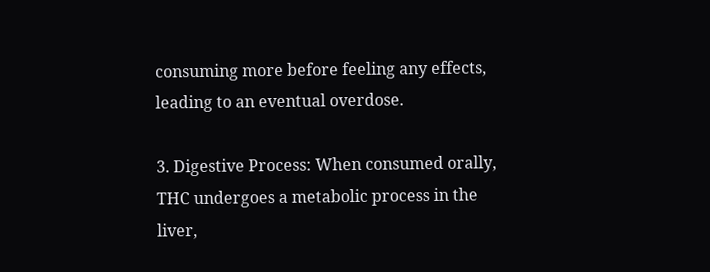consuming more before feeling any effects, leading to an eventual overdose.

3. Digestive Process: When consumed orally, THC undergoes a metabolic process in the liver,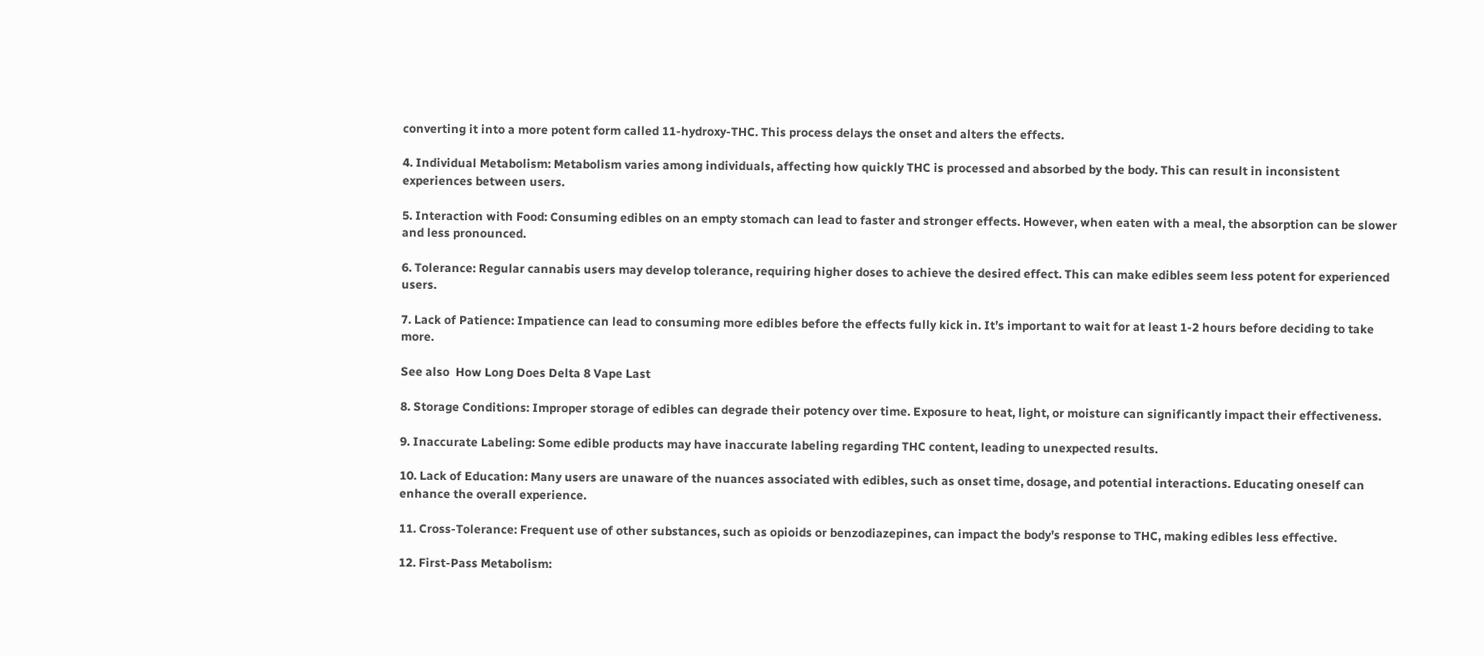converting it into a more potent form called 11-hydroxy-THC. This process delays the onset and alters the effects.

4. Individual Metabolism: Metabolism varies among individuals, affecting how quickly THC is processed and absorbed by the body. This can result in inconsistent experiences between users.

5. Interaction with Food: Consuming edibles on an empty stomach can lead to faster and stronger effects. However, when eaten with a meal, the absorption can be slower and less pronounced.

6. Tolerance: Regular cannabis users may develop tolerance, requiring higher doses to achieve the desired effect. This can make edibles seem less potent for experienced users.

7. Lack of Patience: Impatience can lead to consuming more edibles before the effects fully kick in. It’s important to wait for at least 1-2 hours before deciding to take more.

See also  How Long Does Delta 8 Vape Last

8. Storage Conditions: Improper storage of edibles can degrade their potency over time. Exposure to heat, light, or moisture can significantly impact their effectiveness.

9. Inaccurate Labeling: Some edible products may have inaccurate labeling regarding THC content, leading to unexpected results.

10. Lack of Education: Many users are unaware of the nuances associated with edibles, such as onset time, dosage, and potential interactions. Educating oneself can enhance the overall experience.

11. Cross-Tolerance: Frequent use of other substances, such as opioids or benzodiazepines, can impact the body’s response to THC, making edibles less effective.

12. First-Pass Metabolism: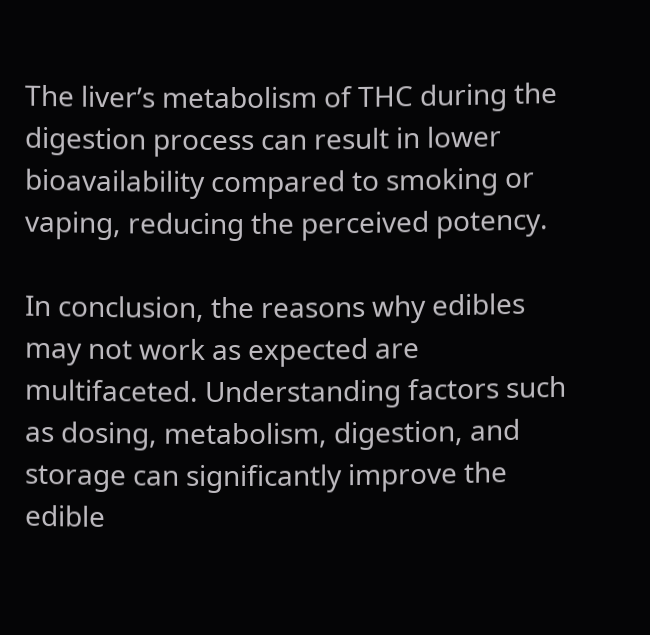The liver’s metabolism of THC during the digestion process can result in lower bioavailability compared to smoking or vaping, reducing the perceived potency.

In conclusion, the reasons why edibles may not work as expected are multifaceted. Understanding factors such as dosing, metabolism, digestion, and storage can significantly improve the edible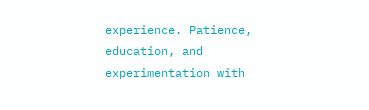experience. Patience, education, and experimentation with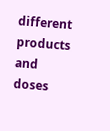different products and doses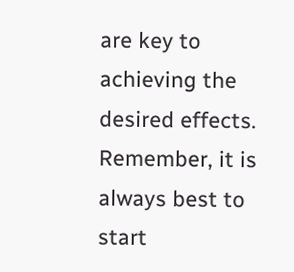are key to achieving the desired effects. Remember, it is always best to start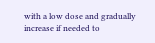with a low dose and gradually increase if needed to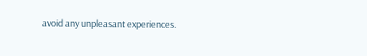avoid any unpleasant experiences.